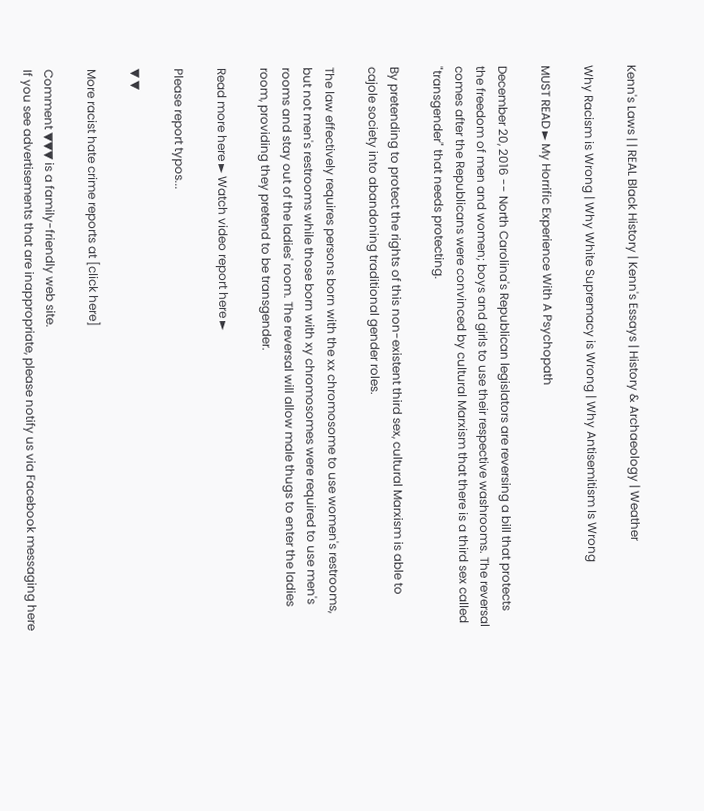Kenn's Laws | | REAL Black History | Kenn's Essays | History & Archaeology | Weather

Why Racism is Wrong | Why White Supremacy is Wrong | Why Antisemitism Is Wrong

MUST READ ► My Horrific Experience With A Psychopath

December 20, 2016 -- North Carolina's Republican legislators are reversing a bill that protects the freedom of men and women; boys and girls to use their respective washrooms. The reversal comes after the Republicans were convinced by cultural Marxism that there is a third sex called "transgender" that needs protecting.

By pretending to protect the rights of this non-existent third sex, cultural Marxism is able to cajole society into abandoning traditional gender roles.

The law effectively requires persons born with the xx chromosome to use women's restrooms, but not men's restrooms while those born with xy chromosomes were required to use men's rooms and stay out of the ladies' room. The reversal will allow male thugs to enter the ladies room, providing they pretend to be transgender.

Read more here ► Watch video report here ►

Please report typos...

▼ ▼

More racist hate crime reports at [click here]

Comment ▼▼▼ is a family-friendly web site.
If you see advertisements that are inappropriate, please notify us via Facebook messaging here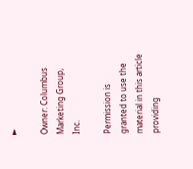►

Owner: Columbus Marketing Group, Inc.

Permission is granted to use the material in this article providing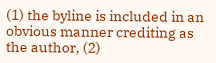(1) the byline is included in an obvious manner crediting as the author, (2)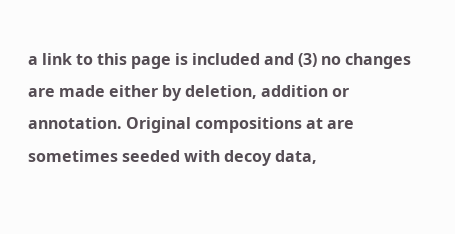a link to this page is included and (3) no changes are made either by deletion, addition or annotation. Original compositions at are sometimes seeded with decoy data,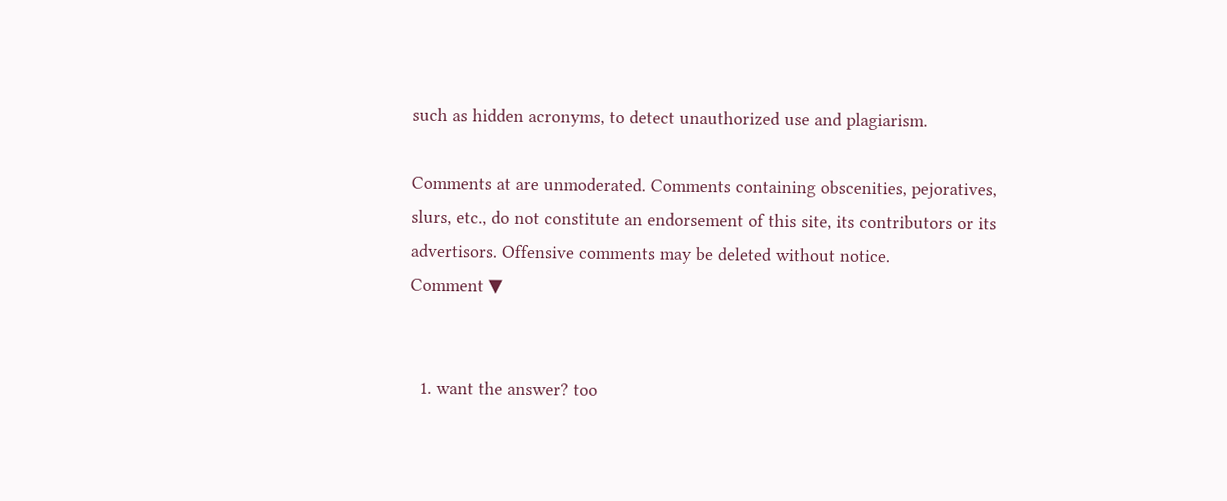such as hidden acronyms, to detect unauthorized use and plagiarism.

Comments at are unmoderated. Comments containing obscenities, pejoratives, slurs, etc., do not constitute an endorsement of this site, its contributors or its advertisors. Offensive comments may be deleted without notice.
Comment ▼


  1. want the answer? too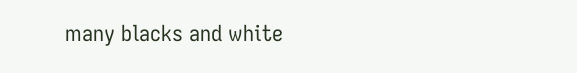many blacks and white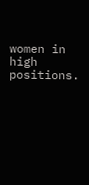women in high positions.